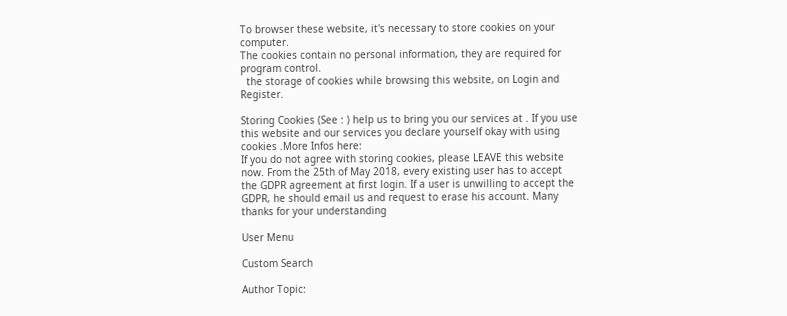To browser these website, it's necessary to store cookies on your computer.
The cookies contain no personal information, they are required for program control.
  the storage of cookies while browsing this website, on Login and Register.

Storing Cookies (See : ) help us to bring you our services at . If you use this website and our services you declare yourself okay with using cookies .More Infos here:
If you do not agree with storing cookies, please LEAVE this website now. From the 25th of May 2018, every existing user has to accept the GDPR agreement at first login. If a user is unwilling to accept the GDPR, he should email us and request to erase his account. Many thanks for your understanding

User Menu

Custom Search

Author Topic: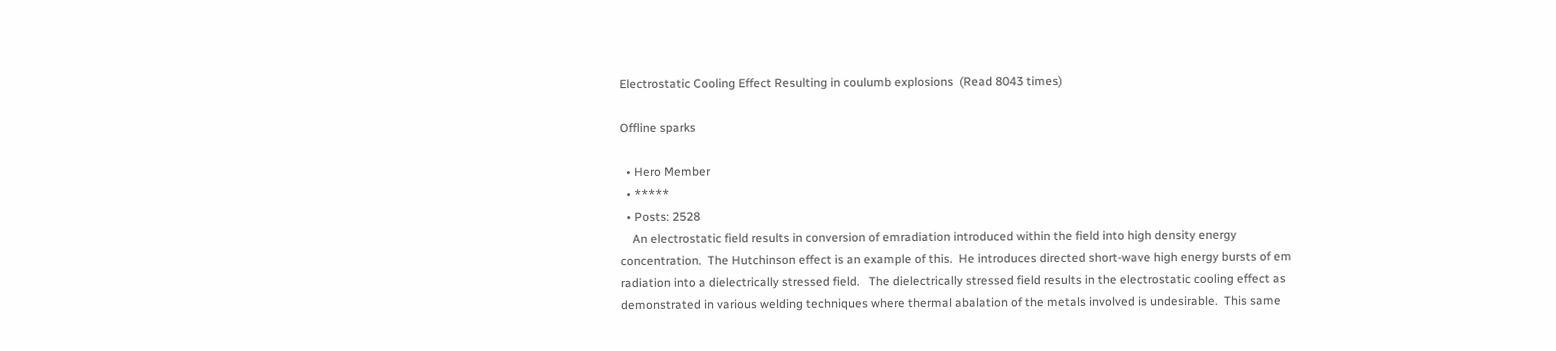Electrostatic Cooling Effect Resulting in coulumb explosions  (Read 8043 times)

Offline sparks

  • Hero Member
  • *****
  • Posts: 2528
    An electrostatic field results in conversion of emradiation introduced within the field into high density energy concentration.  The Hutchinson effect is an example of this.  He introduces directed short-wave high energy bursts of em radiation into a dielectrically stressed field.   The dielectrically stressed field results in the electrostatic cooling effect as demonstrated in various welding techniques where thermal abalation of the metals involved is undesirable.  This same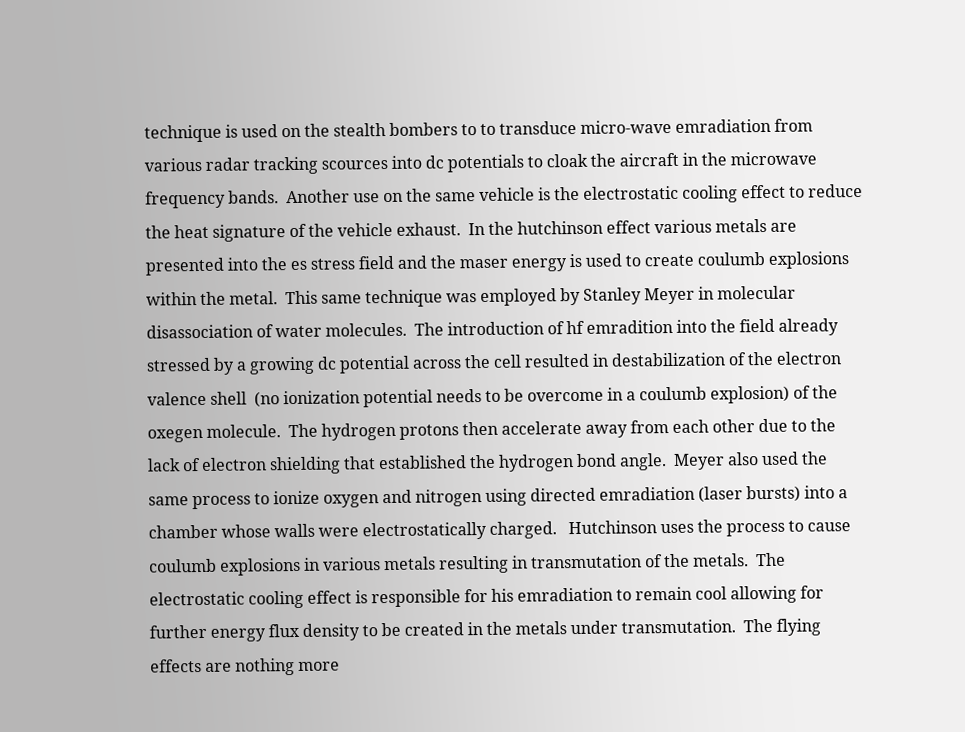technique is used on the stealth bombers to to transduce micro-wave emradiation from various radar tracking scources into dc potentials to cloak the aircraft in the microwave frequency bands.  Another use on the same vehicle is the electrostatic cooling effect to reduce the heat signature of the vehicle exhaust.  In the hutchinson effect various metals are presented into the es stress field and the maser energy is used to create coulumb explosions within the metal.  This same technique was employed by Stanley Meyer in molecular disassociation of water molecules.  The introduction of hf emradition into the field already stressed by a growing dc potential across the cell resulted in destabilization of the electron valence shell  (no ionization potential needs to be overcome in a coulumb explosion) of the oxegen molecule.  The hydrogen protons then accelerate away from each other due to the lack of electron shielding that established the hydrogen bond angle.  Meyer also used the same process to ionize oxygen and nitrogen using directed emradiation (laser bursts) into a chamber whose walls were electrostatically charged.   Hutchinson uses the process to cause coulumb explosions in various metals resulting in transmutation of the metals.  The electrostatic cooling effect is responsible for his emradiation to remain cool allowing for further energy flux density to be created in the metals under transmutation.  The flying effects are nothing more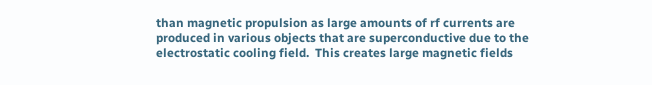than magnetic propulsion as large amounts of rf currents are produced in various objects that are superconductive due to the electrostatic cooling field.  This creates large magnetic fields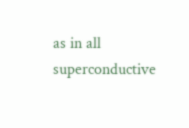as in all superconductive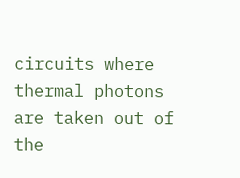circuits where thermal photons are taken out of the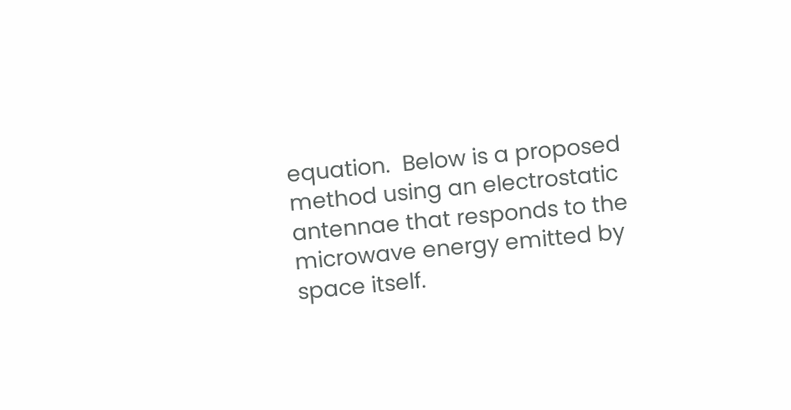equation.  Below is a proposed method using an electrostatic antennae that responds to the microwave energy emitted by space itself.